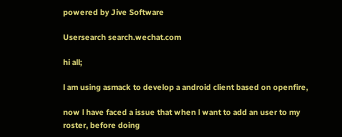powered by Jive Software

Usersearch search.wechat.com

hi all;

l am using asmack to develop a android client based on openfire,

now l have faced a issue that when l want to add an user to my roster, before doing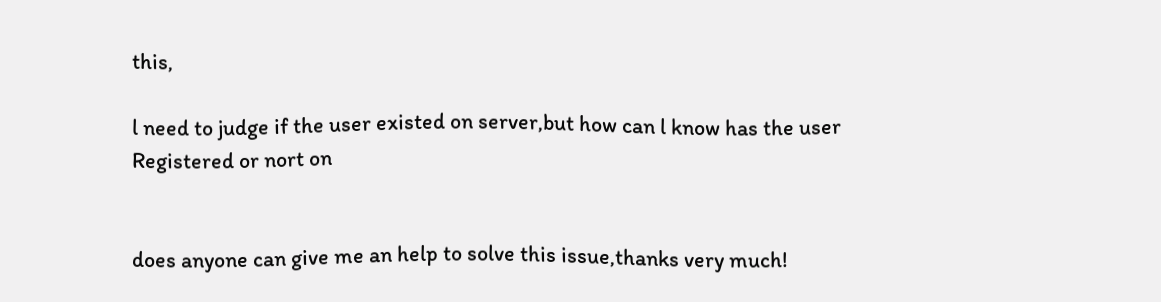this,

l need to judge if the user existed on server,but how can l know has the user Registered or nort on


does anyone can give me an help to solve this issue,thanks very much!